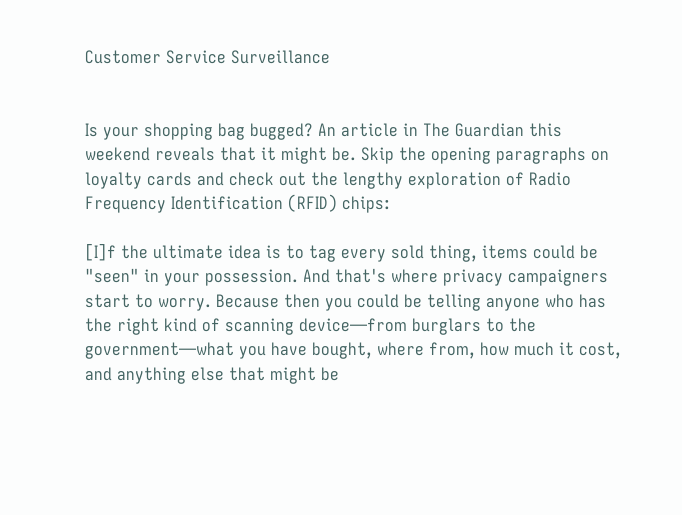Customer Service Surveillance


Is your shopping bag bugged? An article in The Guardian this weekend reveals that it might be. Skip the opening paragraphs on loyalty cards and check out the lengthy exploration of Radio Frequency Identification (RFID) chips:

[I]f the ultimate idea is to tag every sold thing, items could be "seen" in your possession. And that's where privacy campaigners start to worry. Because then you could be telling anyone who has the right kind of scanning device—from burglars to the government—what you have bought, where from, how much it cost, and anything else that might be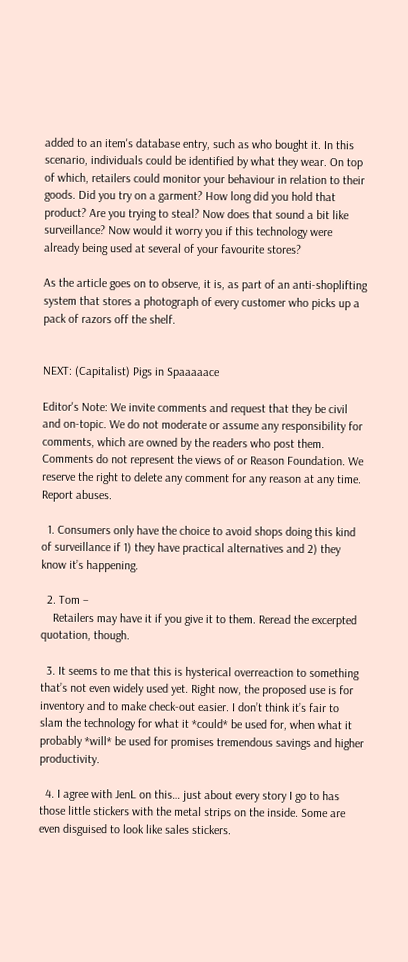added to an item's database entry, such as who bought it. In this scenario, individuals could be identified by what they wear. On top of which, retailers could monitor your behaviour in relation to their goods. Did you try on a garment? How long did you hold that product? Are you trying to steal? Now does that sound a bit like surveillance? Now would it worry you if this technology were already being used at several of your favourite stores?

As the article goes on to observe, it is, as part of an anti-shoplifting system that stores a photograph of every customer who picks up a pack of razors off the shelf.


NEXT: (Capitalist) Pigs in Spaaaaace

Editor's Note: We invite comments and request that they be civil and on-topic. We do not moderate or assume any responsibility for comments, which are owned by the readers who post them. Comments do not represent the views of or Reason Foundation. We reserve the right to delete any comment for any reason at any time. Report abuses.

  1. Consumers only have the choice to avoid shops doing this kind of surveillance if 1) they have practical alternatives and 2) they know it’s happening.

  2. Tom –
    Retailers may have it if you give it to them. Reread the excerpted quotation, though.

  3. It seems to me that this is hysterical overreaction to something that’s not even widely used yet. Right now, the proposed use is for inventory and to make check-out easier. I don’t think it’s fair to slam the technology for what it *could* be used for, when what it probably *will* be used for promises tremendous savings and higher productivity.

  4. I agree with JenL on this… just about every story I go to has those little stickers with the metal strips on the inside. Some are even disguised to look like sales stickers.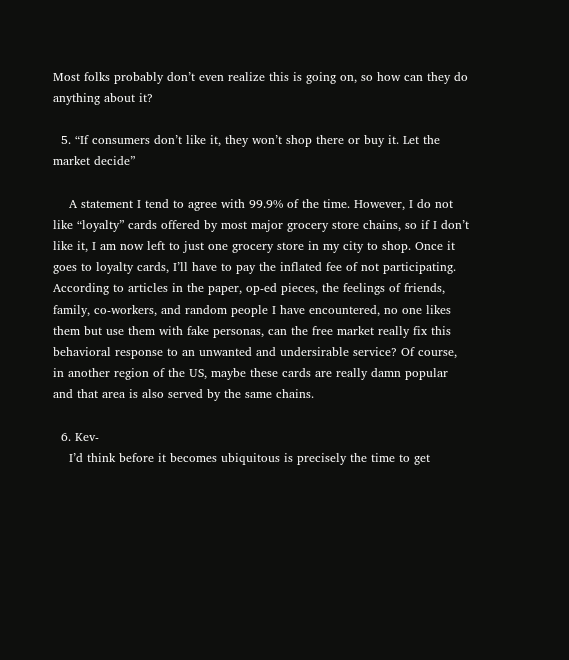Most folks probably don’t even realize this is going on, so how can they do anything about it?

  5. “If consumers don’t like it, they won’t shop there or buy it. Let the market decide”

    A statement I tend to agree with 99.9% of the time. However, I do not like “loyalty” cards offered by most major grocery store chains, so if I don’t like it, I am now left to just one grocery store in my city to shop. Once it goes to loyalty cards, I’ll have to pay the inflated fee of not participating. According to articles in the paper, op-ed pieces, the feelings of friends, family, co-workers, and random people I have encountered, no one likes them but use them with fake personas, can the free market really fix this behavioral response to an unwanted and undersirable service? Of course, in another region of the US, maybe these cards are really damn popular and that area is also served by the same chains.

  6. Kev-
    I’d think before it becomes ubiquitous is precisely the time to get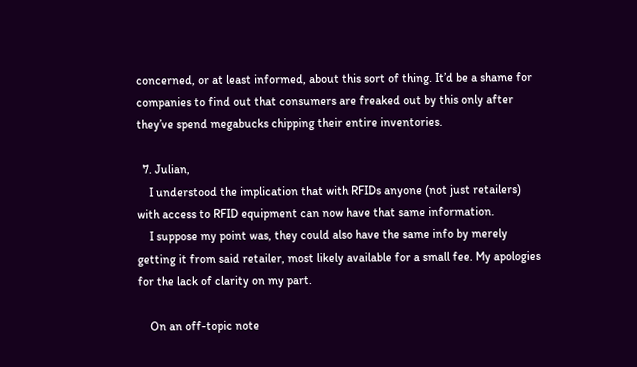concerned, or at least informed, about this sort of thing. It’d be a shame for companies to find out that consumers are freaked out by this only after they’ve spend megabucks chipping their entire inventories.

  7. Julian,
    I understood the implication that with RFIDs anyone (not just retailers) with access to RFID equipment can now have that same information.
    I suppose my point was, they could also have the same info by merely getting it from said retailer, most likely available for a small fee. My apologies for the lack of clarity on my part.

    On an off-topic note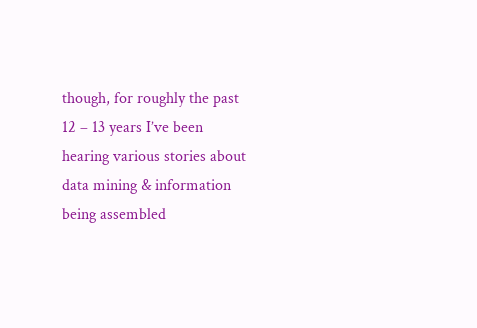though, for roughly the past 12 – 13 years I’ve been hearing various stories about data mining & information being assembled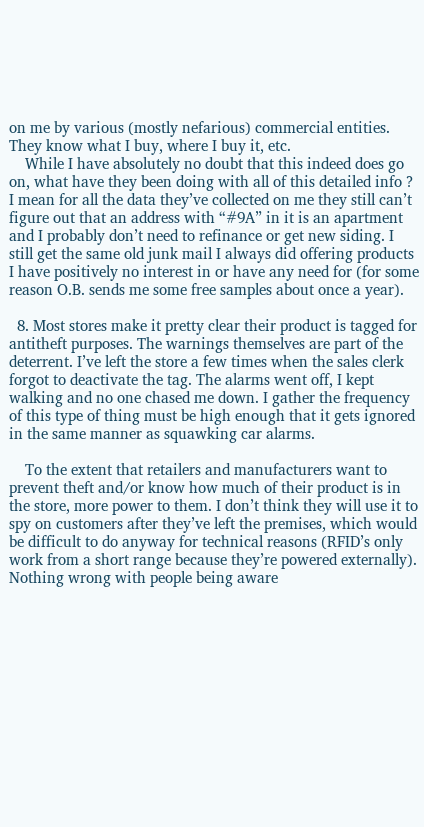on me by various (mostly nefarious) commercial entities. They know what I buy, where I buy it, etc.
    While I have absolutely no doubt that this indeed does go on, what have they been doing with all of this detailed info ? I mean for all the data they’ve collected on me they still can’t figure out that an address with “#9A” in it is an apartment and I probably don’t need to refinance or get new siding. I still get the same old junk mail I always did offering products I have positively no interest in or have any need for (for some reason O.B. sends me some free samples about once a year).

  8. Most stores make it pretty clear their product is tagged for antitheft purposes. The warnings themselves are part of the deterrent. I’ve left the store a few times when the sales clerk forgot to deactivate the tag. The alarms went off, I kept walking and no one chased me down. I gather the frequency of this type of thing must be high enough that it gets ignored in the same manner as squawking car alarms.

    To the extent that retailers and manufacturers want to prevent theft and/or know how much of their product is in the store, more power to them. I don’t think they will use it to spy on customers after they’ve left the premises, which would be difficult to do anyway for technical reasons (RFID’s only work from a short range because they’re powered externally). Nothing wrong with people being aware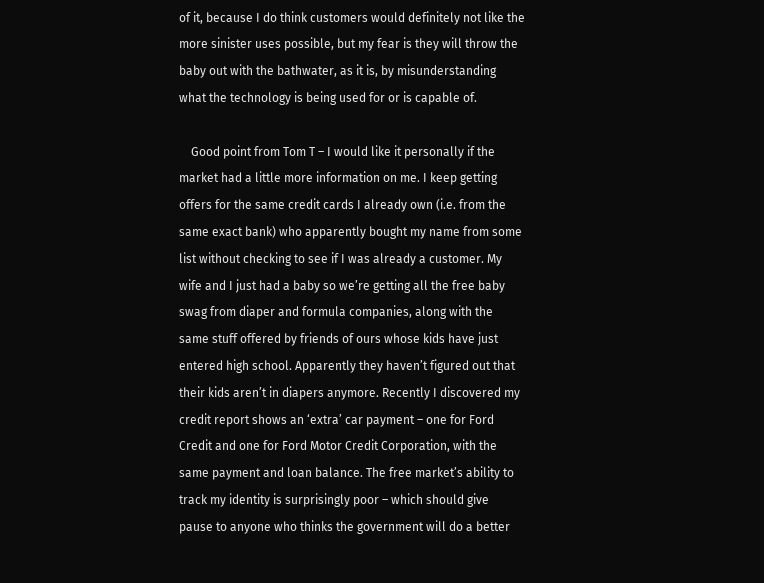of it, because I do think customers would definitely not like the more sinister uses possible, but my fear is they will throw the baby out with the bathwater, as it is, by misunderstanding what the technology is being used for or is capable of.

    Good point from Tom T – I would like it personally if the market had a little more information on me. I keep getting offers for the same credit cards I already own (i.e. from the same exact bank) who apparently bought my name from some list without checking to see if I was already a customer. My wife and I just had a baby so we’re getting all the free baby swag from diaper and formula companies, along with the same stuff offered by friends of ours whose kids have just entered high school. Apparently they haven’t figured out that their kids aren’t in diapers anymore. Recently I discovered my credit report shows an ‘extra’ car payment – one for Ford Credit and one for Ford Motor Credit Corporation, with the same payment and loan balance. The free market’s ability to track my identity is surprisingly poor – which should give pause to anyone who thinks the government will do a better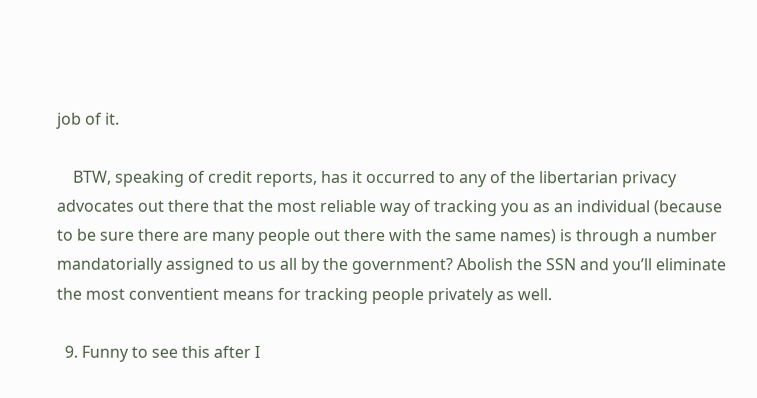job of it.

    BTW, speaking of credit reports, has it occurred to any of the libertarian privacy advocates out there that the most reliable way of tracking you as an individual (because to be sure there are many people out there with the same names) is through a number mandatorially assigned to us all by the government? Abolish the SSN and you’ll eliminate the most conventient means for tracking people privately as well.

  9. Funny to see this after I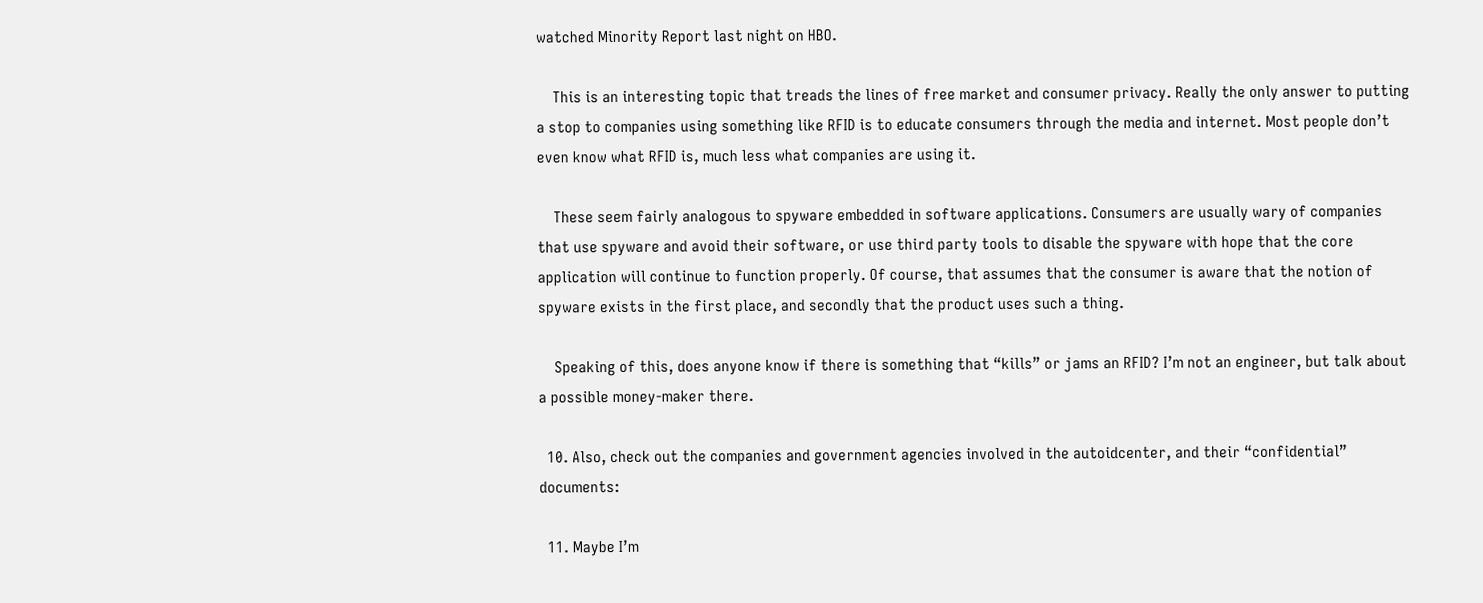watched Minority Report last night on HBO.

    This is an interesting topic that treads the lines of free market and consumer privacy. Really the only answer to putting a stop to companies using something like RFID is to educate consumers through the media and internet. Most people don’t even know what RFID is, much less what companies are using it.

    These seem fairly analogous to spyware embedded in software applications. Consumers are usually wary of companies that use spyware and avoid their software, or use third party tools to disable the spyware with hope that the core application will continue to function properly. Of course, that assumes that the consumer is aware that the notion of spyware exists in the first place, and secondly that the product uses such a thing.

    Speaking of this, does anyone know if there is something that “kills” or jams an RFID? I’m not an engineer, but talk about a possible money-maker there.

  10. Also, check out the companies and government agencies involved in the autoidcenter, and their “confidential” documents:

  11. Maybe I’m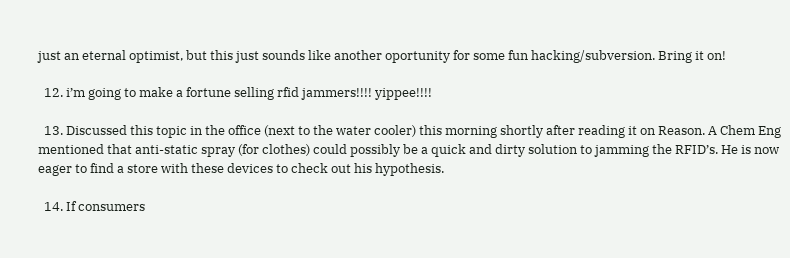just an eternal optimist, but this just sounds like another oportunity for some fun hacking/subversion. Bring it on!

  12. i’m going to make a fortune selling rfid jammers!!!! yippee!!!!

  13. Discussed this topic in the office (next to the water cooler) this morning shortly after reading it on Reason. A Chem Eng mentioned that anti-static spray (for clothes) could possibly be a quick and dirty solution to jamming the RFID’s. He is now eager to find a store with these devices to check out his hypothesis.

  14. If consumers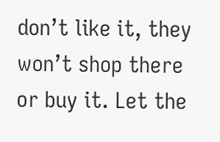don’t like it, they won’t shop there or buy it. Let the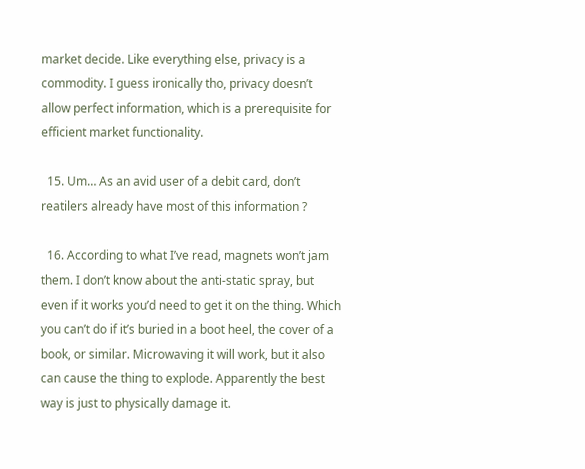market decide. Like everything else, privacy is a commodity. I guess ironically tho, privacy doesn’t allow perfect information, which is a prerequisite for efficient market functionality.

  15. Um… As an avid user of a debit card, don’t reatilers already have most of this information ?

  16. According to what I’ve read, magnets won’t jam them. I don’t know about the anti-static spray, but even if it works you’d need to get it on the thing. Which you can’t do if it’s buried in a boot heel, the cover of a book, or similar. Microwaving it will work, but it also can cause the thing to explode. Apparently the best way is just to physically damage it.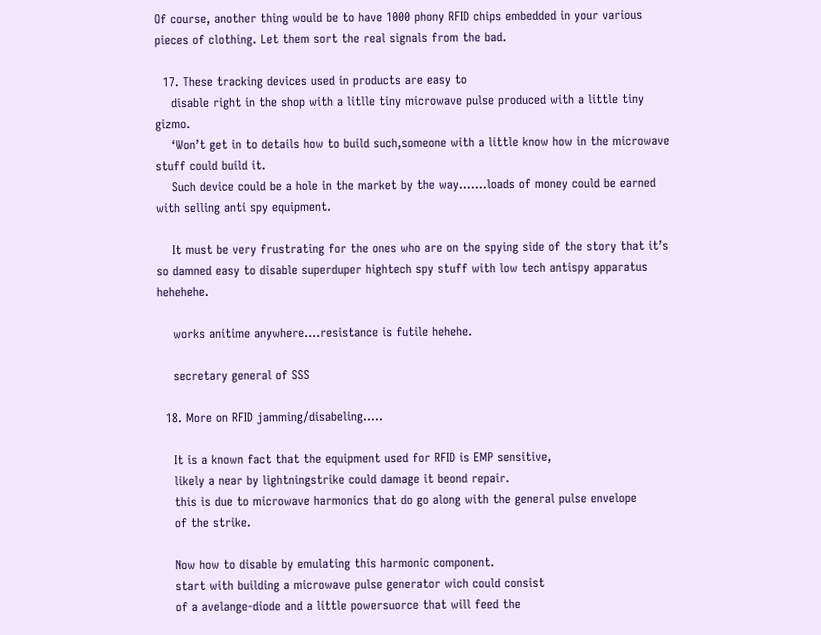Of course, another thing would be to have 1000 phony RFID chips embedded in your various pieces of clothing. Let them sort the real signals from the bad.

  17. These tracking devices used in products are easy to
    disable right in the shop with a litlle tiny microwave pulse produced with a little tiny gizmo.
    ‘Won’t get in to details how to build such,someone with a little know how in the microwave stuff could build it.
    Such device could be a hole in the market by the way…….loads of money could be earned with selling anti spy equipment.

    It must be very frustrating for the ones who are on the spying side of the story that it’s so damned easy to disable superduper hightech spy stuff with low tech antispy apparatus hehehehe.

    works anitime anywhere….resistance is futile hehehe.

    secretary general of SSS

  18. More on RFID jamming/disabeling…..

    It is a known fact that the equipment used for RFID is EMP sensitive,
    likely a near by lightningstrike could damage it beond repair.
    this is due to microwave harmonics that do go along with the general pulse envelope
    of the strike.

    Now how to disable by emulating this harmonic component.
    start with building a microwave pulse generator wich could consist
    of a avelange-diode and a little powersuorce that will feed the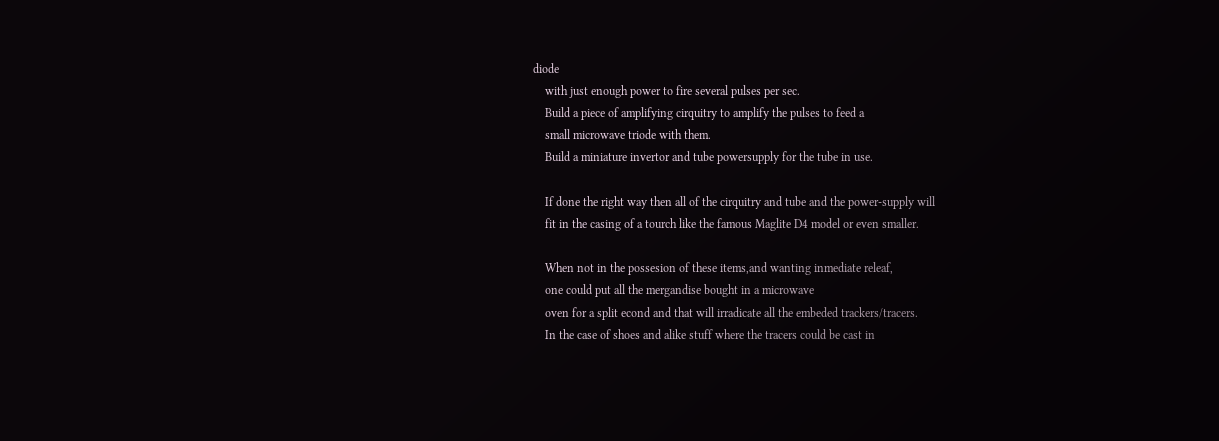diode
    with just enough power to fire several pulses per sec.
    Build a piece of amplifying cirquitry to amplify the pulses to feed a
    small microwave triode with them.
    Build a miniature invertor and tube powersupply for the tube in use.

    If done the right way then all of the cirquitry and tube and the power-supply will
    fit in the casing of a tourch like the famous Maglite D4 model or even smaller.

    When not in the possesion of these items,and wanting inmediate releaf,
    one could put all the mergandise bought in a microwave
    oven for a split econd and that will irradicate all the embeded trackers/tracers.
    In the case of shoes and alike stuff where the tracers could be cast in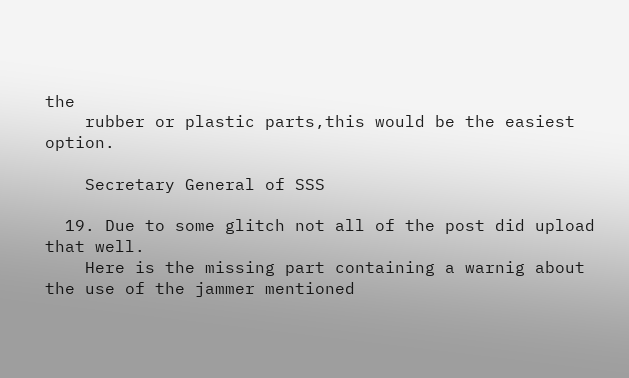the
    rubber or plastic parts,this would be the easiest option.

    Secretary General of SSS

  19. Due to some glitch not all of the post did upload that well.
    Here is the missing part containing a warnig about the use of the jammer mentioned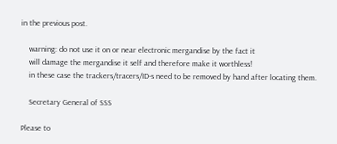in the previous post.

    warning: do not use it on or near electronic mergandise by the fact it
    will damage the mergandise it self and therefore make it worthless!
    in these case the trackers/tracers/ID-s need to be removed by hand after locating them.

    Secretary General of SSS

Please to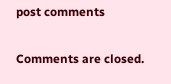post comments

Comments are closed.